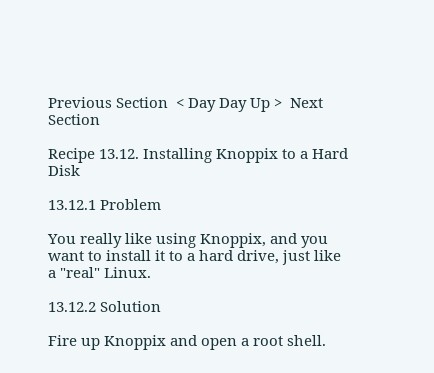Previous Section  < Day Day Up >  Next Section

Recipe 13.12. Installing Knoppix to a Hard Disk

13.12.1 Problem

You really like using Knoppix, and you want to install it to a hard drive, just like a "real" Linux.

13.12.2 Solution

Fire up Knoppix and open a root shell.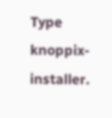Type knoppix-installer.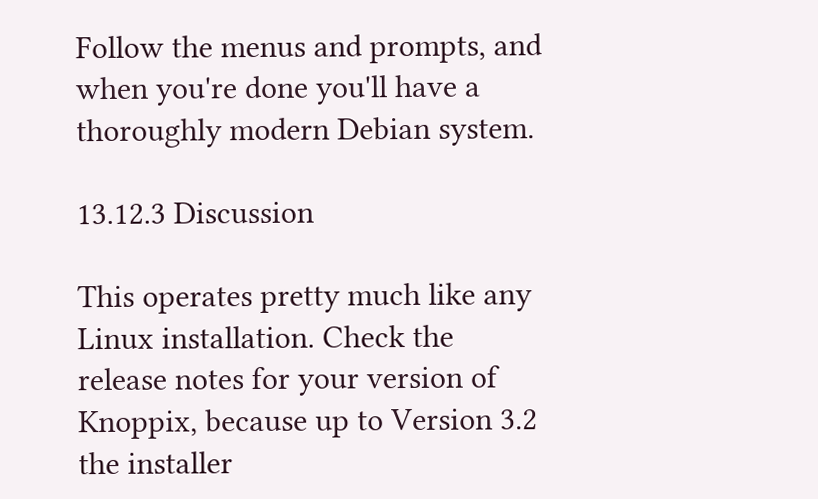Follow the menus and prompts, and when you're done you'll have a thoroughly modern Debian system.

13.12.3 Discussion

This operates pretty much like any Linux installation. Check the release notes for your version of Knoppix, because up to Version 3.2 the installer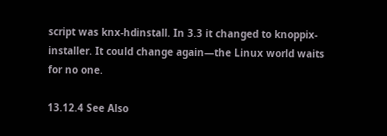script was knx-hdinstall. In 3.3 it changed to knoppix-installer. It could change again—the Linux world waits for no one.

13.12.4 See Also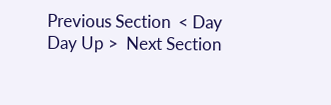Previous Section  < Day Day Up >  Next Section